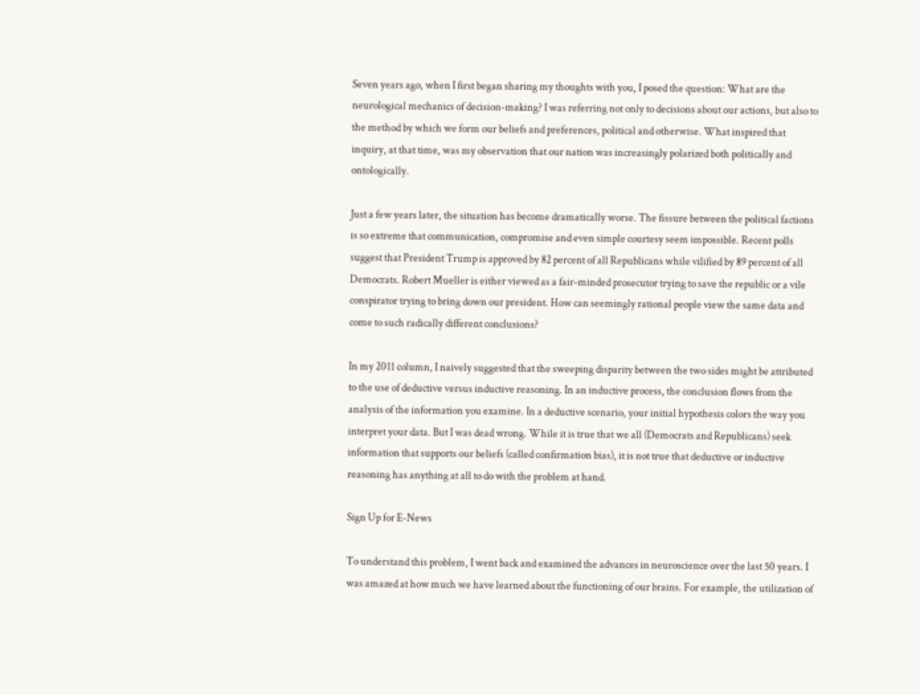Seven years ago, when I first began sharing my thoughts with you, I posed the question: What are the neurological mechanics of decision-making? I was referring not only to decisions about our actions, but also to the method by which we form our beliefs and preferences, political and otherwise. What inspired that inquiry, at that time, was my observation that our nation was increasingly polarized both politically and ontologically.

Just a few years later, the situation has become dramatically worse. The fissure between the political factions is so extreme that communication, compromise and even simple courtesy seem impossible. Recent polls suggest that President Trump is approved by 82 percent of all Republicans while vilified by 89 percent of all Democrats. Robert Mueller is either viewed as a fair-minded prosecutor trying to save the republic or a vile conspirator trying to bring down our president. How can seemingly rational people view the same data and come to such radically different conclusions?

In my 2011 column, I naively suggested that the sweeping disparity between the two sides might be attributed to the use of deductive versus inductive reasoning. In an inductive process, the conclusion flows from the analysis of the information you examine. In a deductive scenario, your initial hypothesis colors the way you interpret your data. But I was dead wrong. While it is true that we all (Democrats and Republicans) seek information that supports our beliefs (called confirmation bias), it is not true that deductive or inductive reasoning has anything at all to do with the problem at hand.

Sign Up for E-News

To understand this problem, I went back and examined the advances in neuroscience over the last 50 years. I was amazed at how much we have learned about the functioning of our brains. For example, the utilization of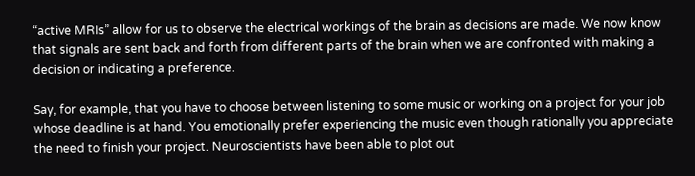“active MRIs” allow for us to observe the electrical workings of the brain as decisions are made. We now know that signals are sent back and forth from different parts of the brain when we are confronted with making a decision or indicating a preference.

Say, for example, that you have to choose between listening to some music or working on a project for your job whose deadline is at hand. You emotionally prefer experiencing the music even though rationally you appreciate the need to finish your project. Neuroscientists have been able to plot out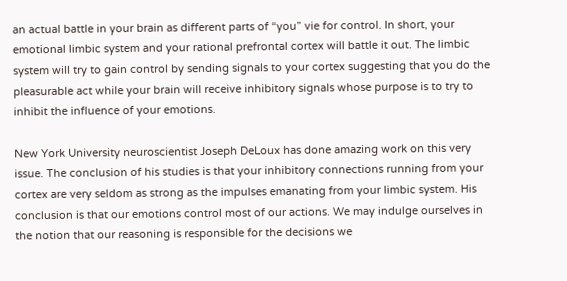an actual battle in your brain as different parts of “you” vie for control. In short, your emotional limbic system and your rational prefrontal cortex will battle it out. The limbic system will try to gain control by sending signals to your cortex suggesting that you do the pleasurable act while your brain will receive inhibitory signals whose purpose is to try to inhibit the influence of your emotions.

New York University neuroscientist Joseph DeLoux has done amazing work on this very issue. The conclusion of his studies is that your inhibitory connections running from your cortex are very seldom as strong as the impulses emanating from your limbic system. His conclusion is that our emotions control most of our actions. We may indulge ourselves in the notion that our reasoning is responsible for the decisions we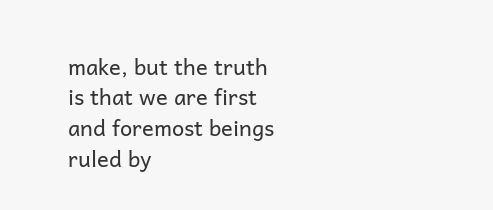make, but the truth is that we are first and foremost beings ruled by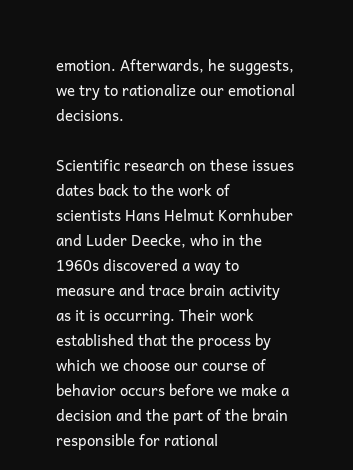emotion. Afterwards, he suggests, we try to rationalize our emotional decisions.

Scientific research on these issues dates back to the work of scientists Hans Helmut Kornhuber and Luder Deecke, who in the 1960s discovered a way to measure and trace brain activity as it is occurring. Their work established that the process by which we choose our course of behavior occurs before we make a decision and the part of the brain responsible for rational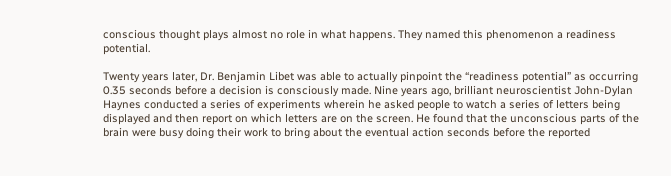conscious thought plays almost no role in what happens. They named this phenomenon a readiness potential.

Twenty years later, Dr. Benjamin Libet was able to actually pinpoint the “readiness potential” as occurring 0.35 seconds before a decision is consciously made. Nine years ago, brilliant neuroscientist John-Dylan Haynes conducted a series of experiments wherein he asked people to watch a series of letters being displayed and then report on which letters are on the screen. He found that the unconscious parts of the brain were busy doing their work to bring about the eventual action seconds before the reported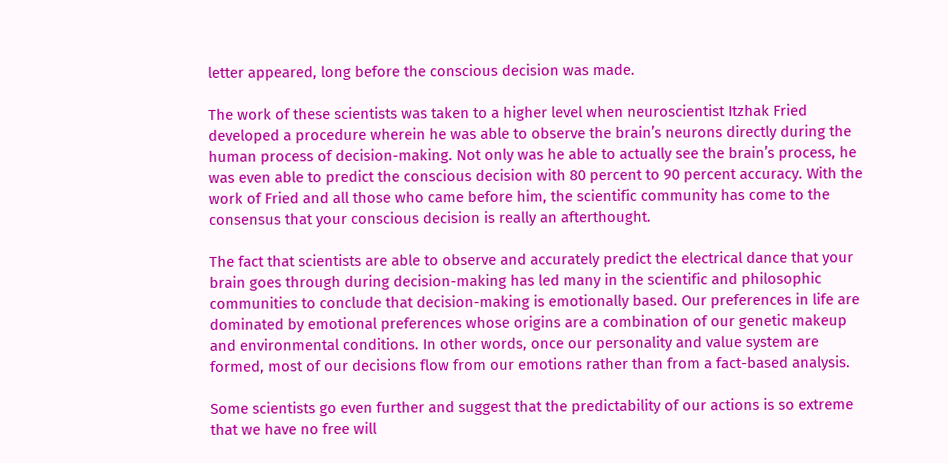letter appeared, long before the conscious decision was made.

The work of these scientists was taken to a higher level when neuroscientist Itzhak Fried developed a procedure wherein he was able to observe the brain’s neurons directly during the human process of decision-making. Not only was he able to actually see the brain’s process, he was even able to predict the conscious decision with 80 percent to 90 percent accuracy. With the work of Fried and all those who came before him, the scientific community has come to the consensus that your conscious decision is really an afterthought.

The fact that scientists are able to observe and accurately predict the electrical dance that your brain goes through during decision-making has led many in the scientific and philosophic communities to conclude that decision-making is emotionally based. Our preferences in life are dominated by emotional preferences whose origins are a combination of our genetic makeup and environmental conditions. In other words, once our personality and value system are formed, most of our decisions flow from our emotions rather than from a fact-based analysis.

Some scientists go even further and suggest that the predictability of our actions is so extreme that we have no free will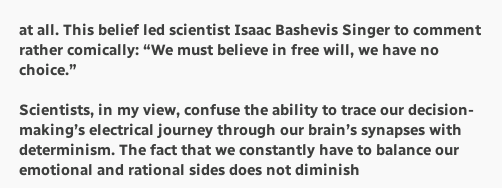at all. This belief led scientist Isaac Bashevis Singer to comment rather comically: “We must believe in free will, we have no choice.”

Scientists, in my view, confuse the ability to trace our decision-making’s electrical journey through our brain’s synapses with determinism. The fact that we constantly have to balance our emotional and rational sides does not diminish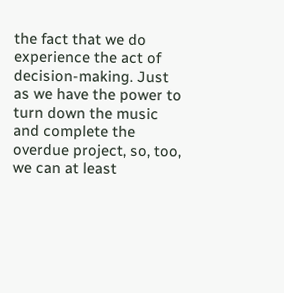the fact that we do experience the act of decision-making. Just as we have the power to turn down the music and complete the overdue project, so, too, we can at least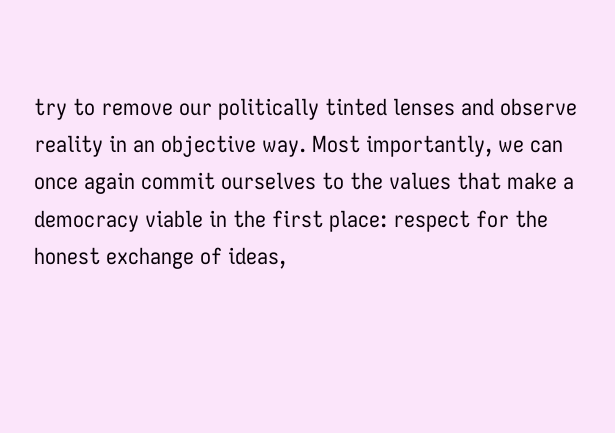try to remove our politically tinted lenses and observe reality in an objective way. Most importantly, we can once again commit ourselves to the values that make a democracy viable in the first place: respect for the honest exchange of ideas,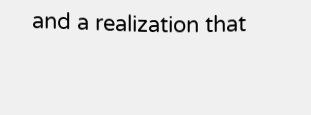and a realization that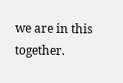we are in this together.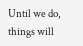Until we do, things will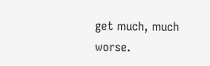get much, much worse.